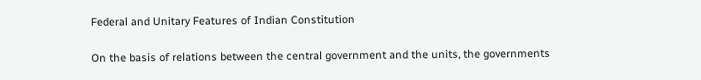Federal and Unitary Features of Indian Constitution

On the basis of relations between the central government and the units, the governments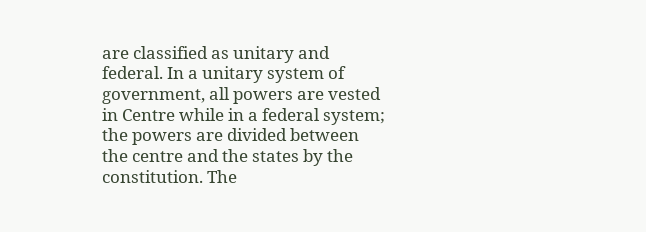are classified as unitary and federal. In a unitary system of government, all powers are vested in Centre while in a federal system; the powers are divided between the centre and the states by the constitution. The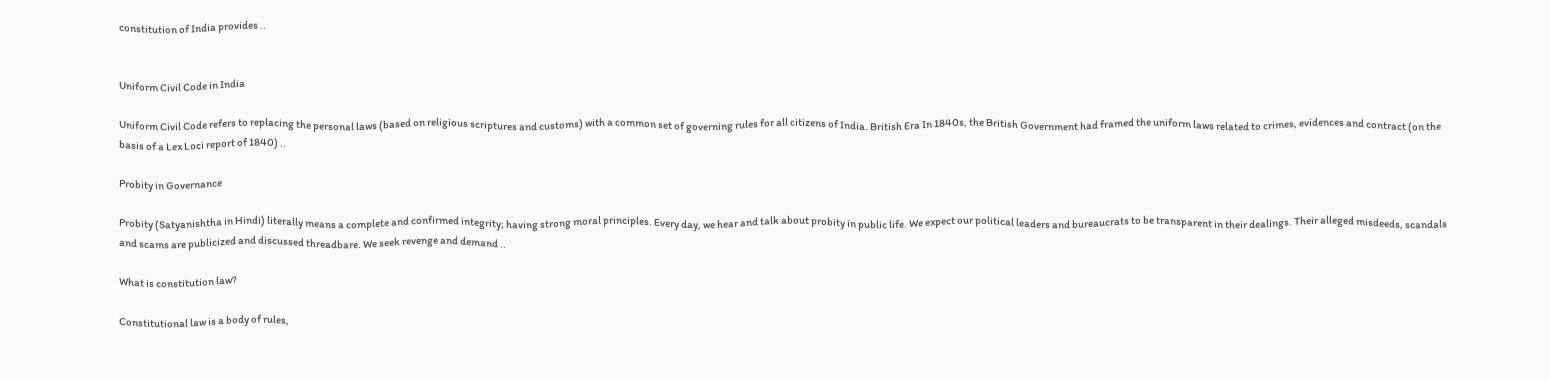constitution of India provides ..


Uniform Civil Code in India

Uniform Civil Code refers to replacing the personal laws (based on religious scriptures and customs) with a common set of governing rules for all citizens of India. British Era In 1840s, the British Government had framed the uniform laws related to crimes, evidences and contract (on the basis of a Lex Loci report of 1840) ..

Probity in Governance

Probity (Satyanishtha in Hindi) literally means a complete and confirmed integrity; having strong moral principles. Every day, we hear and talk about probity in public life. We expect our political leaders and bureaucrats to be transparent in their dealings. Their alleged misdeeds, scandals and scams are publicized and discussed threadbare. We seek revenge and demand ..

What is constitution law?

Constitutional law is a body of rules,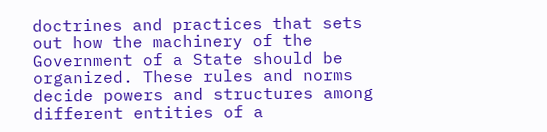doctrines and practices that sets out how the machinery of the Government of a State should be organized. These rules and norms decide powers and structures among different entities of a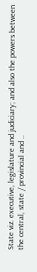State viz. executive, legislature and judiciary; and also the powers between the central, state / provincial and ..